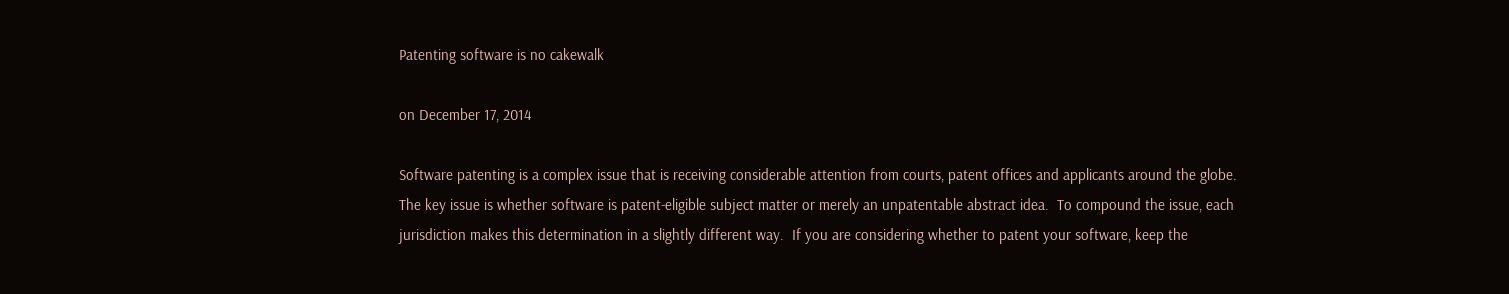Patenting software is no cakewalk

on December 17, 2014

Software patenting is a complex issue that is receiving considerable attention from courts, patent offices and applicants around the globe.  The key issue is whether software is patent‑eligible subject matter or merely an unpatentable abstract idea.  To compound the issue, each jurisdiction makes this determination in a slightly different way.  If you are considering whether to patent your software, keep the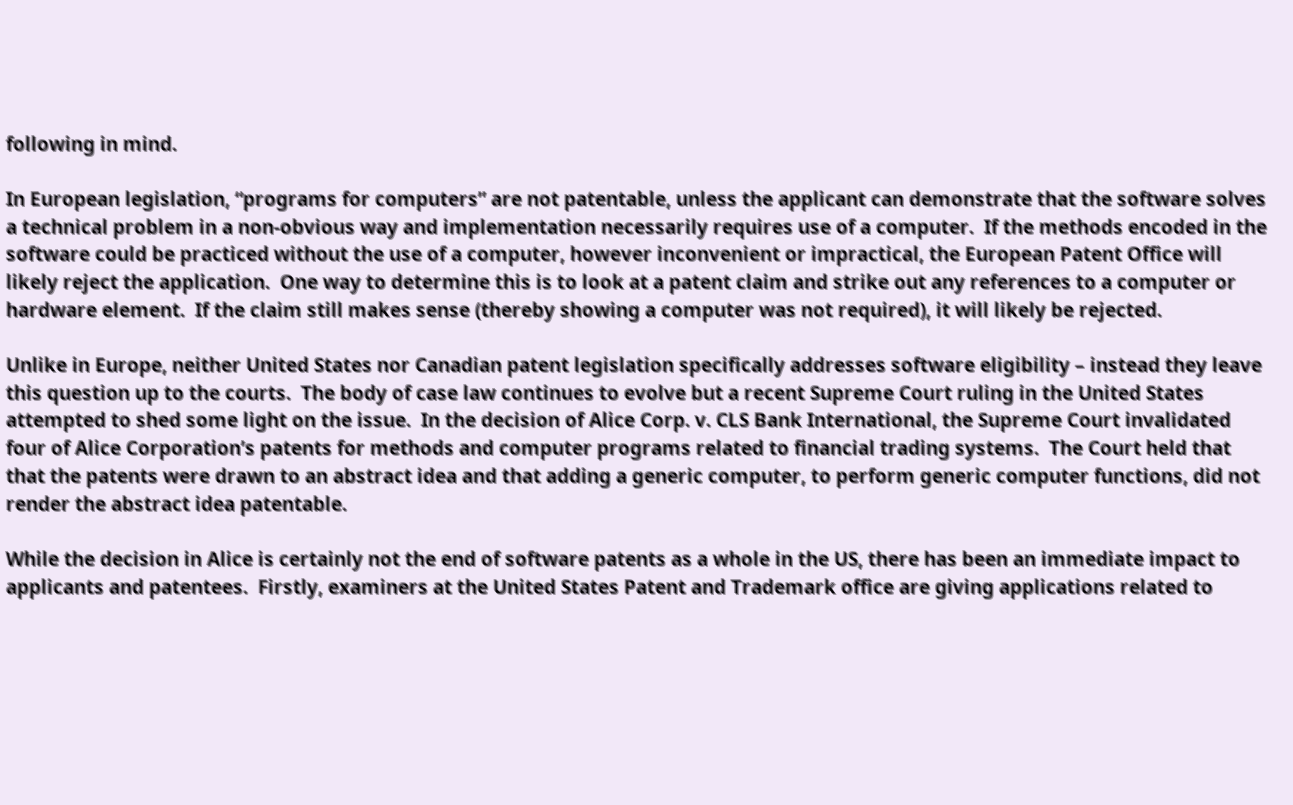following in mind.

In European legislation, “programs for computers” are not patentable, unless the applicant can demonstrate that the software solves a technical problem in a non-obvious way and implementation necessarily requires use of a computer.  If the methods encoded in the software could be practiced without the use of a computer, however inconvenient or impractical, the European Patent Office will likely reject the application.  One way to determine this is to look at a patent claim and strike out any references to a computer or hardware element.  If the claim still makes sense (thereby showing a computer was not required), it will likely be rejected.

Unlike in Europe, neither United States nor Canadian patent legislation specifically addresses software eligibility – instead they leave this question up to the courts.  The body of case law continues to evolve but a recent Supreme Court ruling in the United States attempted to shed some light on the issue.  In the decision of Alice Corp. v. CLS Bank International, the Supreme Court invalidated four of Alice Corporation’s patents for methods and computer programs related to financial trading systems.  The Court held that that the patents were drawn to an abstract idea and that adding a generic computer, to perform generic computer functions, did not render the abstract idea patentable.

While the decision in Alice is certainly not the end of software patents as a whole in the US, there has been an immediate impact to applicants and patentees.  Firstly, examiners at the United States Patent and Trademark office are giving applications related to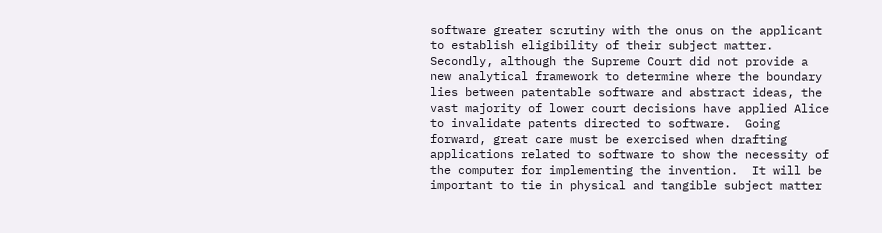software greater scrutiny with the onus on the applicant to establish eligibility of their subject matter.  Secondly, although the Supreme Court did not provide a new analytical framework to determine where the boundary lies between patentable software and abstract ideas, the vast majority of lower court decisions have applied Alice to invalidate patents directed to software.  Going forward, great care must be exercised when drafting applications related to software to show the necessity of the computer for implementing the invention.  It will be important to tie in physical and tangible subject matter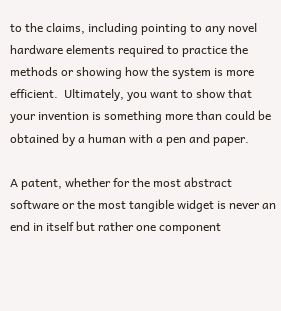to the claims, including pointing to any novel hardware elements required to practice the methods or showing how the system is more efficient.  Ultimately, you want to show that your invention is something more than could be obtained by a human with a pen and paper.

A patent, whether for the most abstract software or the most tangible widget is never an end in itself but rather one component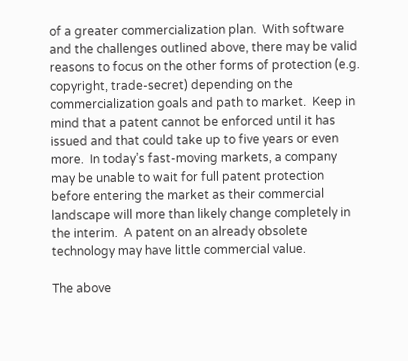of a greater commercialization plan.  With software and the challenges outlined above, there may be valid reasons to focus on the other forms of protection (e.g. copyright, trade-secret) depending on the commercialization goals and path to market.  Keep in mind that a patent cannot be enforced until it has issued and that could take up to five years or even more.  In today’s fast-moving markets, a company may be unable to wait for full patent protection before entering the market as their commercial landscape will more than likely change completely in the interim.  A patent on an already obsolete technology may have little commercial value.

The above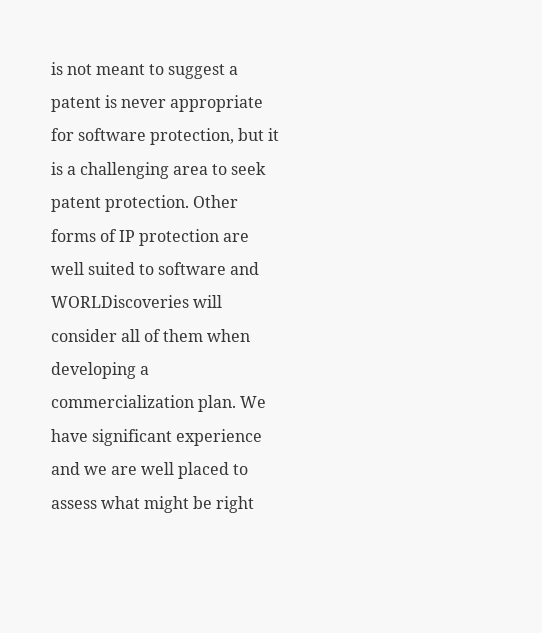is not meant to suggest a patent is never appropriate for software protection, but it is a challenging area to seek patent protection. Other forms of IP protection are well suited to software and WORLDiscoveries will consider all of them when developing a commercialization plan. We have significant experience and we are well placed to assess what might be right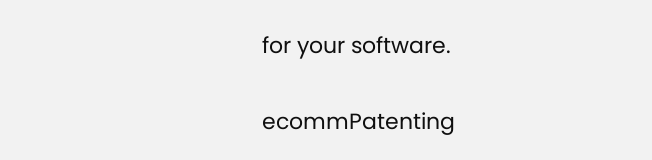for your software.

ecommPatenting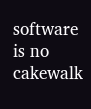software is no cakewalk